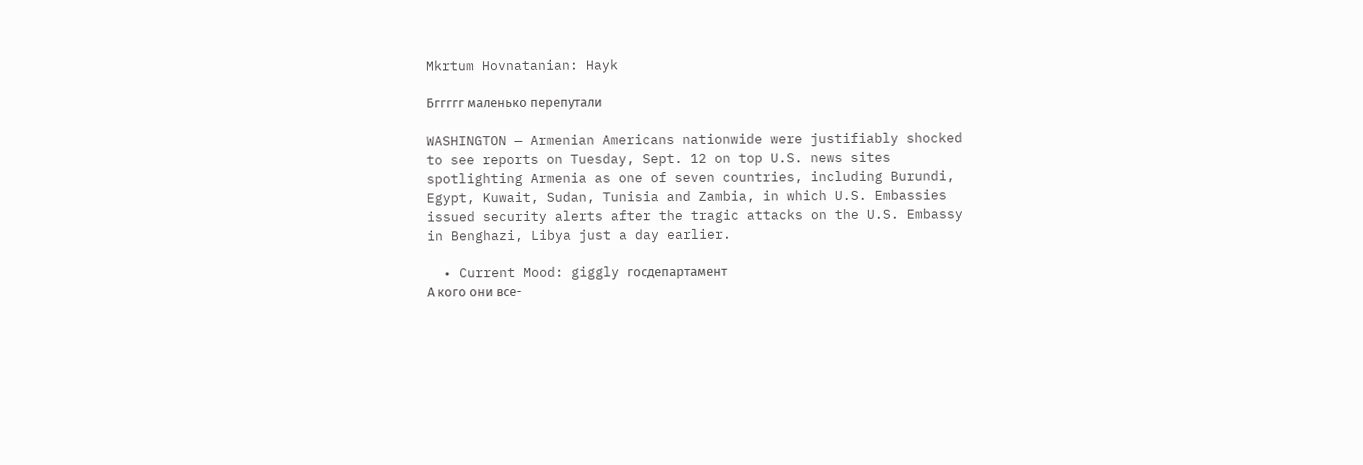Mkrtum Hovnatanian: Hayk

Бггггг маленько перепутали

WASHINGTON — Armenian Americans nationwide were justifiably shocked to see reports on Tuesday, Sept. 12 on top U.S. news sites spotlighting Armenia as one of seven countries, including Burundi, Egypt, Kuwait, Sudan, Tunisia and Zambia, in which U.S. Embassies issued security alerts after the tragic attacks on the U.S. Embassy in Benghazi, Libya just a day earlier.

  • Current Mood: giggly госдепартамент
А кого они все-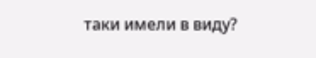таки имели в виду?